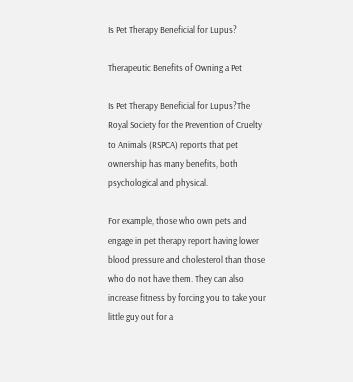Is Pet Therapy Beneficial for Lupus?

Therapeutic Benefits of Owning a Pet

Is Pet Therapy Beneficial for Lupus?The Royal Society for the Prevention of Cruelty to Animals (RSPCA) reports that pet ownership has many benefits, both psychological and physical.

For example, those who own pets and engage in pet therapy report having lower blood pressure and cholesterol than those who do not have them. They can also increase fitness by forcing you to take your little guy out for a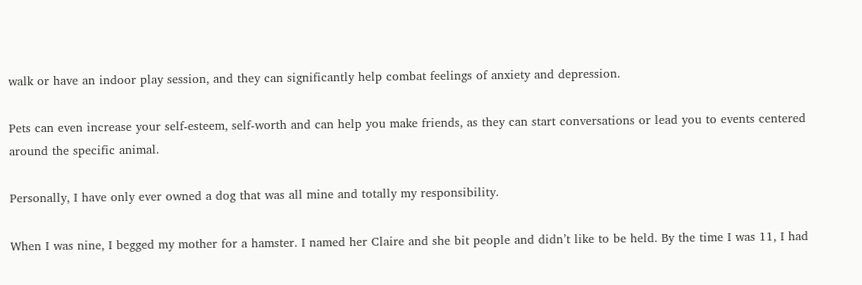walk or have an indoor play session, and they can significantly help combat feelings of anxiety and depression.

Pets can even increase your self-esteem, self-worth and can help you make friends, as they can start conversations or lead you to events centered around the specific animal.

Personally, I have only ever owned a dog that was all mine and totally my responsibility.

When I was nine, I begged my mother for a hamster. I named her Claire and she bit people and didn’t like to be held. By the time I was 11, I had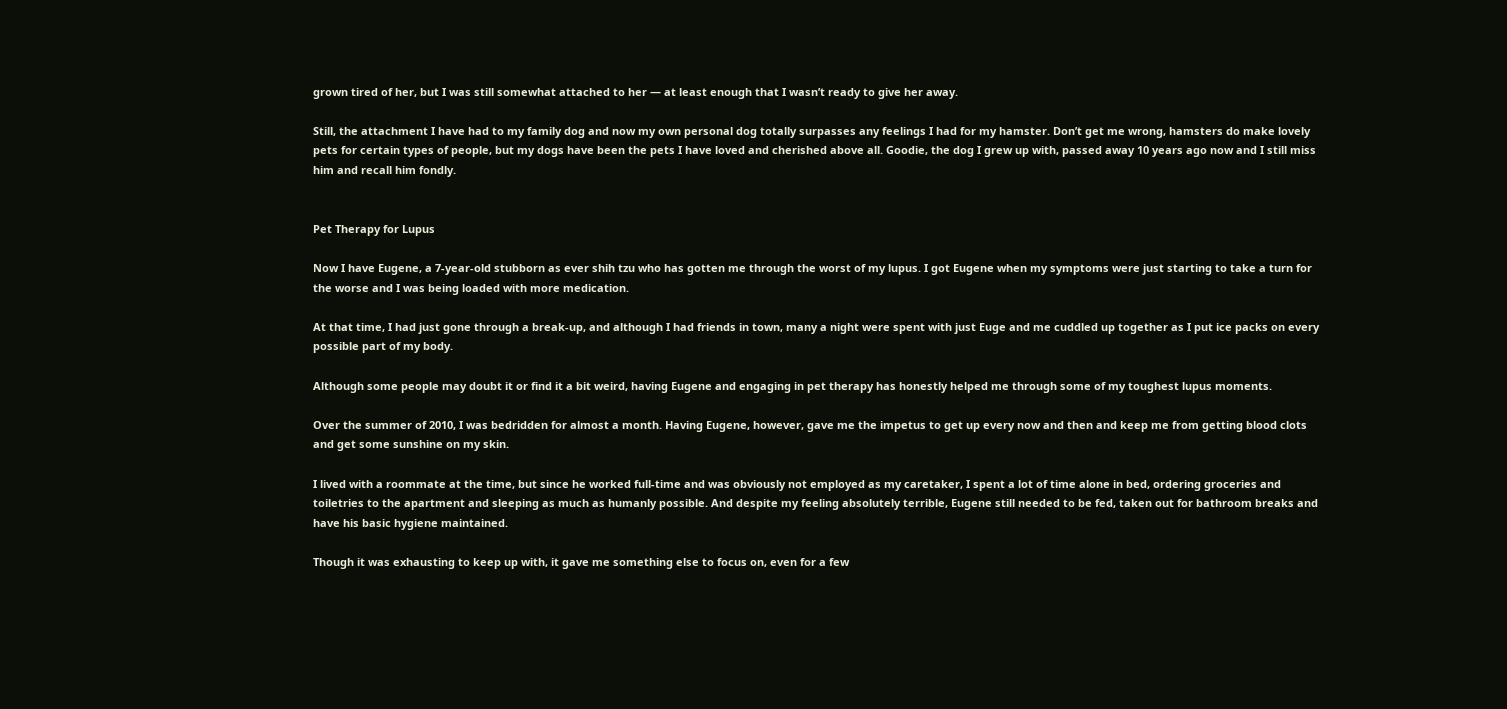grown tired of her, but I was still somewhat attached to her — at least enough that I wasn’t ready to give her away.

Still, the attachment I have had to my family dog and now my own personal dog totally surpasses any feelings I had for my hamster. Don’t get me wrong, hamsters do make lovely pets for certain types of people, but my dogs have been the pets I have loved and cherished above all. Goodie, the dog I grew up with, passed away 10 years ago now and I still miss him and recall him fondly.


Pet Therapy for Lupus

Now I have Eugene, a 7-year-old stubborn as ever shih tzu who has gotten me through the worst of my lupus. I got Eugene when my symptoms were just starting to take a turn for the worse and I was being loaded with more medication.

At that time, I had just gone through a break-up, and although I had friends in town, many a night were spent with just Euge and me cuddled up together as I put ice packs on every possible part of my body.

Although some people may doubt it or find it a bit weird, having Eugene and engaging in pet therapy has honestly helped me through some of my toughest lupus moments.

Over the summer of 2010, I was bedridden for almost a month. Having Eugene, however, gave me the impetus to get up every now and then and keep me from getting blood clots and get some sunshine on my skin.

I lived with a roommate at the time, but since he worked full-time and was obviously not employed as my caretaker, I spent a lot of time alone in bed, ordering groceries and toiletries to the apartment and sleeping as much as humanly possible. And despite my feeling absolutely terrible, Eugene still needed to be fed, taken out for bathroom breaks and have his basic hygiene maintained.

Though it was exhausting to keep up with, it gave me something else to focus on, even for a few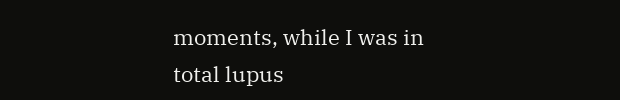moments, while I was in total lupus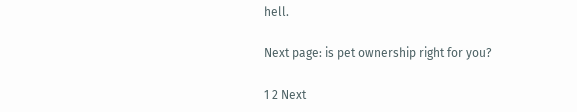hell.

Next page: is pet ownership right for you?

1 2 Next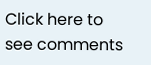Click here to see comments